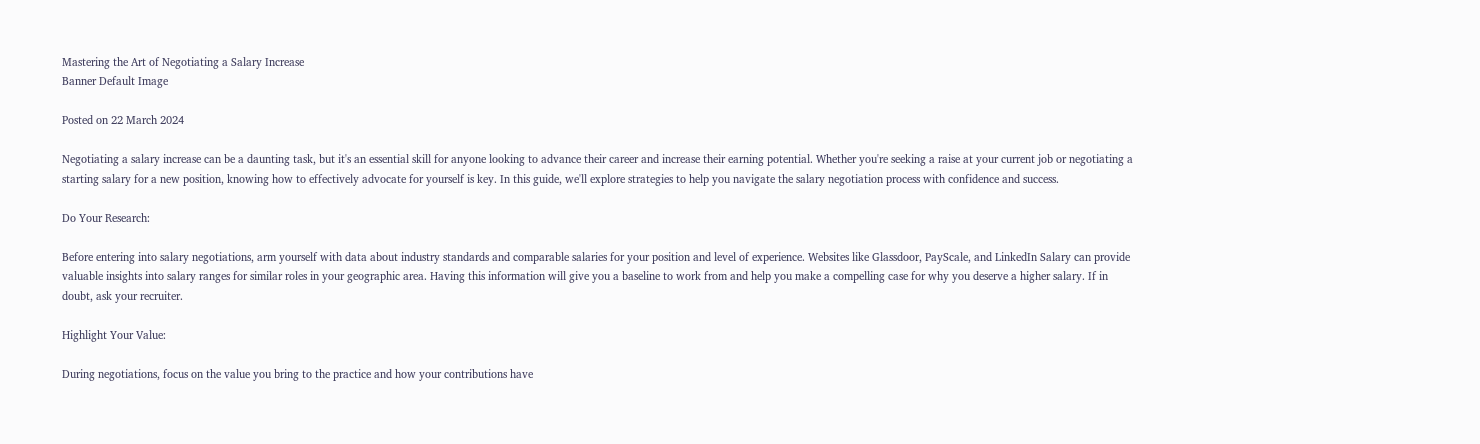Mastering the Art of Negotiating a Salary Increase
Banner Default Image

Posted on 22 March 2024

Negotiating a salary increase can be a daunting task, but it's an essential skill for anyone looking to advance their career and increase their earning potential. Whether you're seeking a raise at your current job or negotiating a starting salary for a new position, knowing how to effectively advocate for yourself is key. In this guide, we'll explore strategies to help you navigate the salary negotiation process with confidence and success.

Do Your Research:

Before entering into salary negotiations, arm yourself with data about industry standards and comparable salaries for your position and level of experience. Websites like Glassdoor, PayScale, and LinkedIn Salary can provide valuable insights into salary ranges for similar roles in your geographic area. Having this information will give you a baseline to work from and help you make a compelling case for why you deserve a higher salary. If in doubt, ask your recruiter.

Highlight Your Value:

During negotiations, focus on the value you bring to the practice and how your contributions have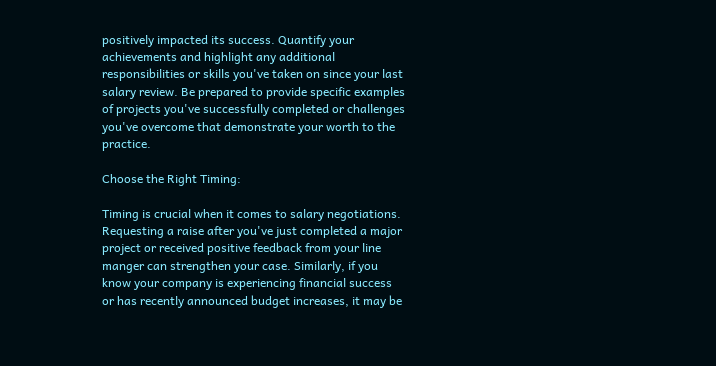positively impacted its success. Quantify your achievements and highlight any additional responsibilities or skills you've taken on since your last salary review. Be prepared to provide specific examples of projects you've successfully completed or challenges you've overcome that demonstrate your worth to the practice.

Choose the Right Timing:

Timing is crucial when it comes to salary negotiations. Requesting a raise after you've just completed a major project or received positive feedback from your line manger can strengthen your case. Similarly, if you know your company is experiencing financial success or has recently announced budget increases, it may be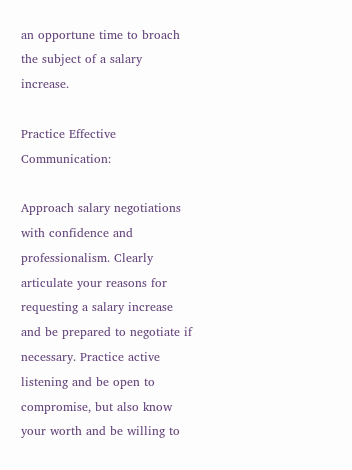an opportune time to broach the subject of a salary increase.

Practice Effective Communication:

Approach salary negotiations with confidence and professionalism. Clearly articulate your reasons for requesting a salary increase and be prepared to negotiate if necessary. Practice active listening and be open to compromise, but also know your worth and be willing to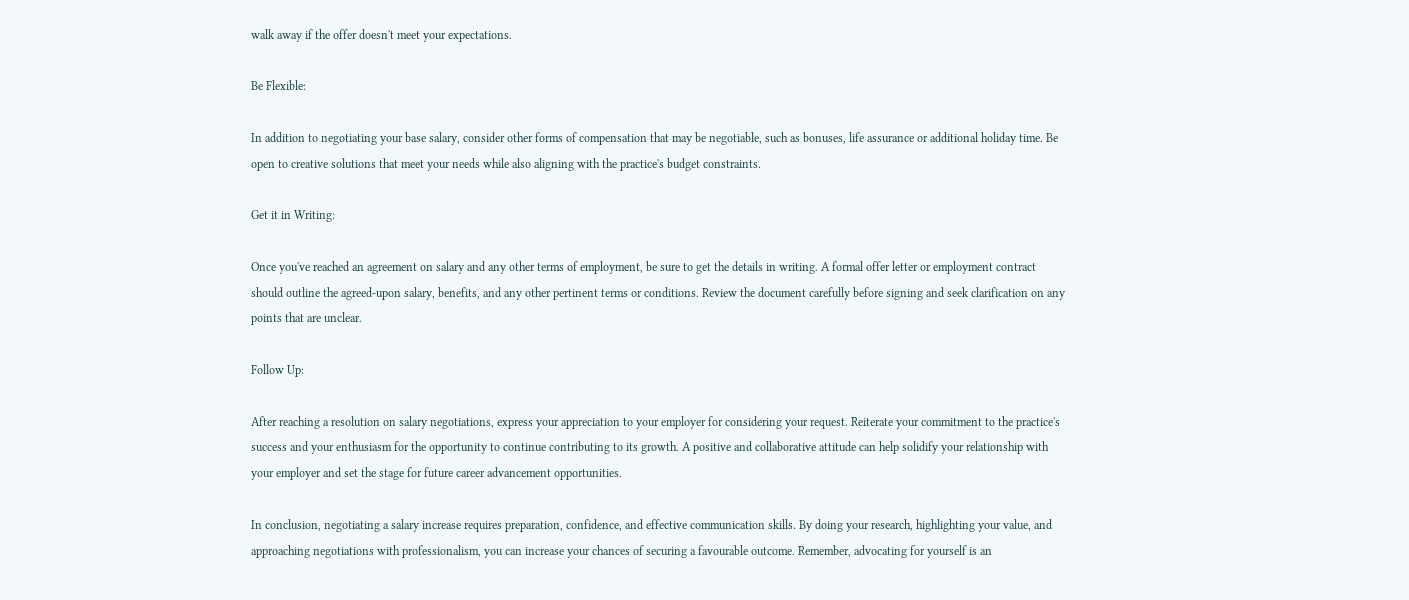walk away if the offer doesn't meet your expectations.

Be Flexible:

In addition to negotiating your base salary, consider other forms of compensation that may be negotiable, such as bonuses, life assurance or additional holiday time. Be open to creative solutions that meet your needs while also aligning with the practice's budget constraints.

Get it in Writing:

Once you've reached an agreement on salary and any other terms of employment, be sure to get the details in writing. A formal offer letter or employment contract should outline the agreed-upon salary, benefits, and any other pertinent terms or conditions. Review the document carefully before signing and seek clarification on any points that are unclear.

Follow Up:

After reaching a resolution on salary negotiations, express your appreciation to your employer for considering your request. Reiterate your commitment to the practice's success and your enthusiasm for the opportunity to continue contributing to its growth. A positive and collaborative attitude can help solidify your relationship with your employer and set the stage for future career advancement opportunities.

In conclusion, negotiating a salary increase requires preparation, confidence, and effective communication skills. By doing your research, highlighting your value, and approaching negotiations with professionalism, you can increase your chances of securing a favourable outcome. Remember, advocating for yourself is an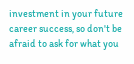investment in your future career success, so don't be afraid to ask for what you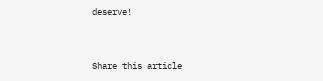deserve!


Share this article